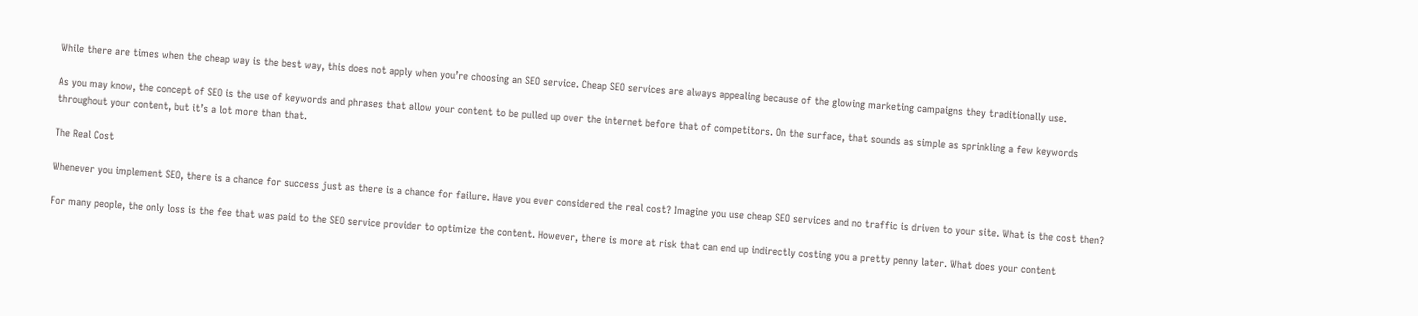While there are times when the cheap way is the best way, this does not apply when you’re choosing an SEO service. Cheap SEO services are always appealing because of the glowing marketing campaigns they traditionally use.

As you may know, the concept of SEO is the use of keywords and phrases that allow your content to be pulled up over the internet before that of competitors. On the surface, that sounds as simple as sprinkling a few keywords throughout your content, but it’s a lot more than that.

The Real Cost

Whenever you implement SEO, there is a chance for success just as there is a chance for failure. Have you ever considered the real cost? Imagine you use cheap SEO services and no traffic is driven to your site. What is the cost then?

For many people, the only loss is the fee that was paid to the SEO service provider to optimize the content. However, there is more at risk that can end up indirectly costing you a pretty penny later. What does your content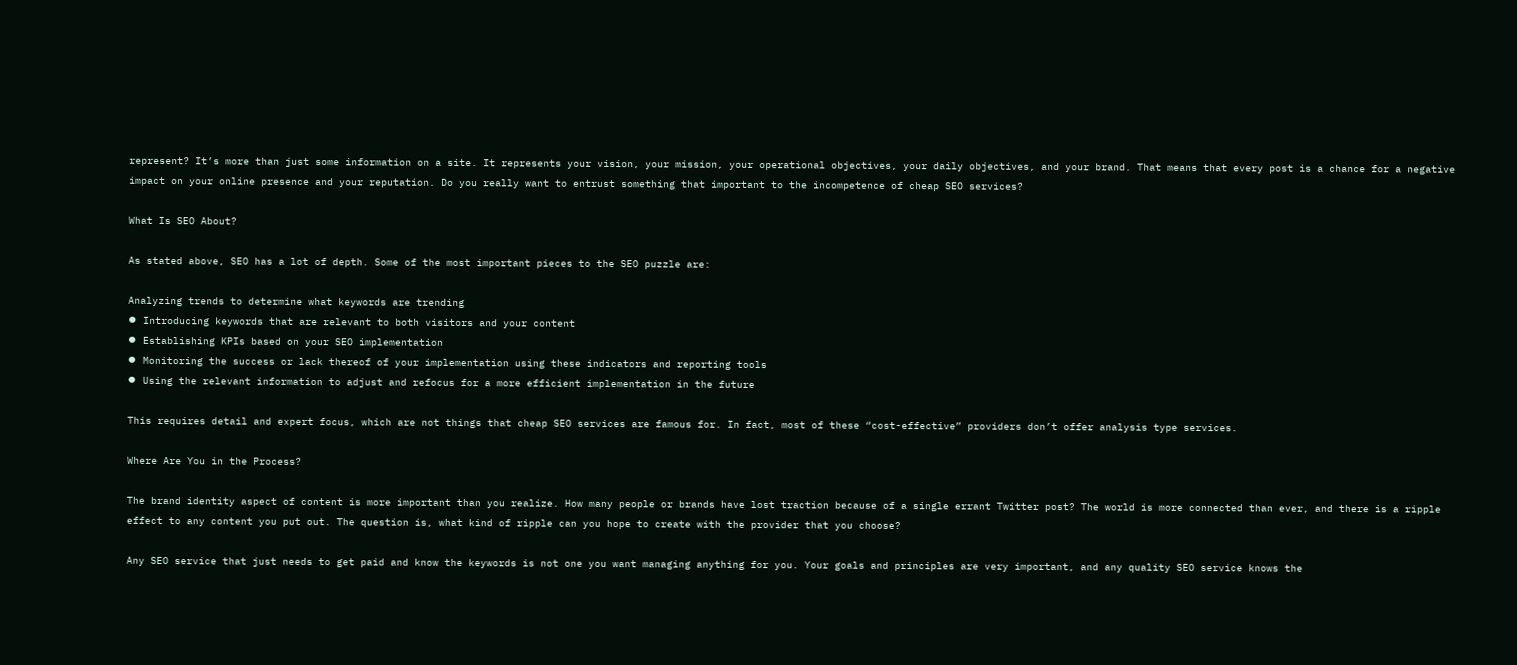represent? It’s more than just some information on a site. It represents your vision, your mission, your operational objectives, your daily objectives, and your brand. That means that every post is a chance for a negative impact on your online presence and your reputation. Do you really want to entrust something that important to the incompetence of cheap SEO services?

What Is SEO About?

As stated above, SEO has a lot of depth. Some of the most important pieces to the SEO puzzle are:

Analyzing trends to determine what keywords are trending
⦁ Introducing keywords that are relevant to both visitors and your content
⦁ Establishing KPIs based on your SEO implementation
⦁ Monitoring the success or lack thereof of your implementation using these indicators and reporting tools
⦁ Using the relevant information to adjust and refocus for a more efficient implementation in the future

This requires detail and expert focus, which are not things that cheap SEO services are famous for. In fact, most of these “cost-effective” providers don’t offer analysis type services.

Where Are You in the Process?

The brand identity aspect of content is more important than you realize. How many people or brands have lost traction because of a single errant Twitter post? The world is more connected than ever, and there is a ripple effect to any content you put out. The question is, what kind of ripple can you hope to create with the provider that you choose?

Any SEO service that just needs to get paid and know the keywords is not one you want managing anything for you. Your goals and principles are very important, and any quality SEO service knows the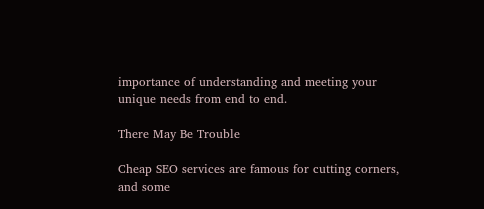importance of understanding and meeting your unique needs from end to end.

There May Be Trouble

Cheap SEO services are famous for cutting corners, and some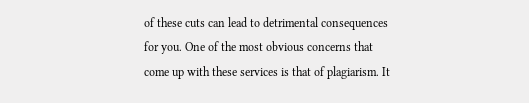of these cuts can lead to detrimental consequences for you. One of the most obvious concerns that come up with these services is that of plagiarism. It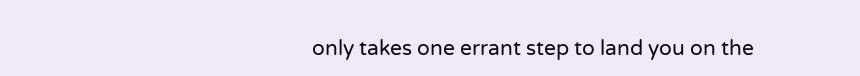only takes one errant step to land you on the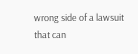wrong side of a lawsuit that can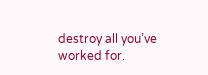destroy all you’ve worked for.